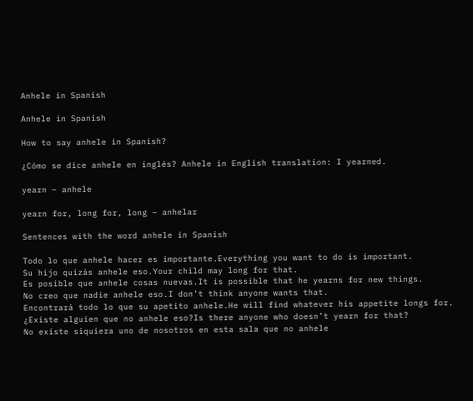Anhele in Spanish

Anhele in Spanish

How to say anhele in Spanish?

¿Cómo se dice anhele en inglés? Anhele in English translation: I yearned.

yearn – anhele

yearn for, long for, long – anhelar

Sentences with the word anhele in Spanish

Todo lo que anhele hacer es importante.Everything you want to do is important.
Su hijo quizás anhele eso.Your child may long for that.
Es posible que anhele cosas nuevas.It is possible that he yearns for new things.
No creo que nadie anhele eso.I don’t think anyone wants that.
Encontrará todo lo que su apetito anhele.He will find whatever his appetite longs for.
¿Existe alguien que no anhele eso?Is there anyone who doesn’t yearn for that?
No existe siquiera uno de nosotros en esta sala que no anhele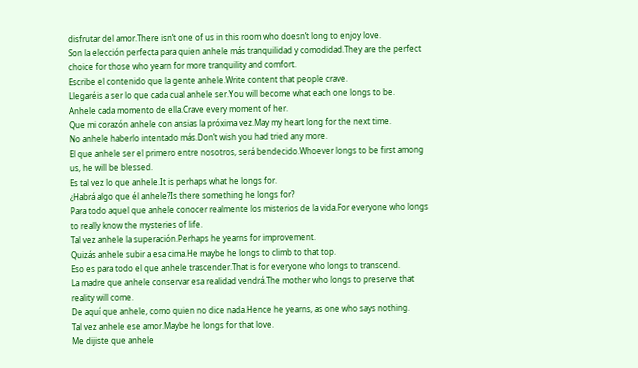disfrutar del amor.There isn’t one of us in this room who doesn’t long to enjoy love.
Son la elección perfecta para quien anhele más tranquilidad y comodidad.They are the perfect choice for those who yearn for more tranquility and comfort.
Escribe el contenido que la gente anhele.Write content that people crave.
Llegaréis a ser lo que cada cual anhele ser.You will become what each one longs to be.
Anhele cada momento de ella.Crave every moment of her.
Que mi corazón anhele con ansias la próxima vez.May my heart long for the next time.
No anhele haberlo intentado más.Don’t wish you had tried any more.
El que anhele ser el primero entre nosotros, será bendecido.Whoever longs to be first among us, he will be blessed.
Es tal vez lo que anhele.It is perhaps what he longs for.
¿Habrá algo que él anhele?Is there something he longs for?
Para todo aquel que anhele conocer realmente los misterios de la vida.For everyone who longs to really know the mysteries of life.
Tal vez anhele la superación.Perhaps he yearns for improvement.
Quizás anhele subir a esa cima.He maybe he longs to climb to that top.
Eso es para todo el que anhele trascender.That is for everyone who longs to transcend.
La madre que anhele conservar esa realidad vendrá.The mother who longs to preserve that reality will come.
De aquí que anhele, como quien no dice nada.Hence he yearns, as one who says nothing.
Tal vez anhele ese amor.Maybe he longs for that love.
Me dijiste que anhele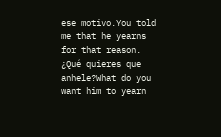ese motivo.You told me that he yearns for that reason.
¿Qué quieres que anhele?What do you want him to yearn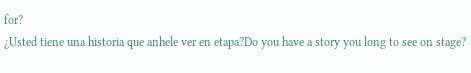for?
¿Usted tiene una historia que anhele ver en etapa?Do you have a story you long to see on stage?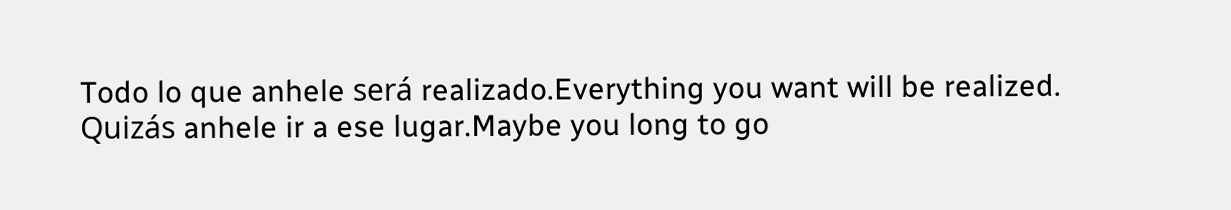Todo lo que anhele será realizado.Everything you want will be realized.
Quizás anhele ir a ese lugar.Maybe you long to go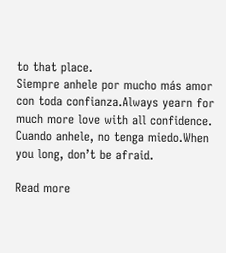to that place.
Siempre anhele por mucho más amor con toda confianza.Always yearn for much more love with all confidence.
Cuando anhele, no tenga miedo.When you long, don’t be afraid.

Read more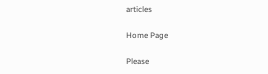articles

Home Page

Please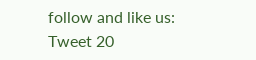follow and like us:
Tweet 20